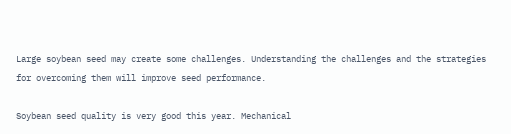Large soybean seed may create some challenges. Understanding the challenges and the strategies for overcoming them will improve seed performance.

Soybean seed quality is very good this year. Mechanical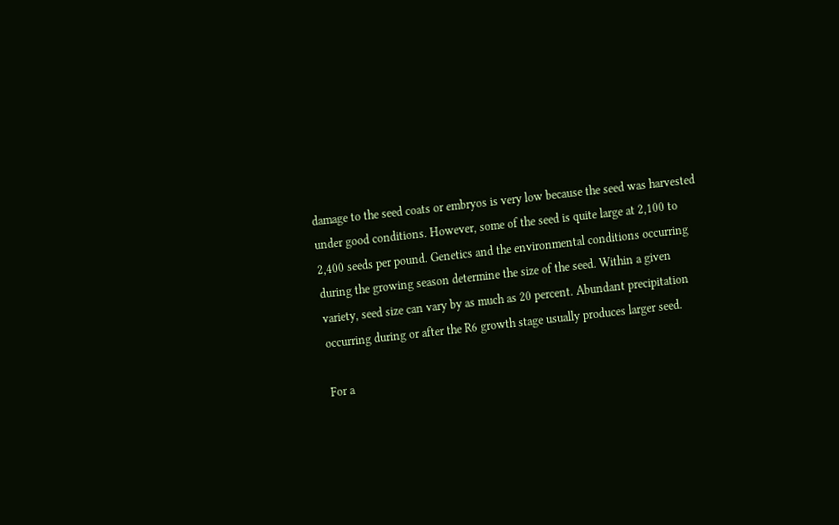damage to the seed coats or embryos is very low because the seed was harvested under good conditions. However, some of the seed is quite large at 2,100 to 2,400 seeds per pound. Genetics and the environmental conditions occurring during the growing season determine the size of the seed. Within a given variety, seed size can vary by as much as 20 percent. Abundant precipitation occurring during or after the R6 growth stage usually produces larger seed.

For a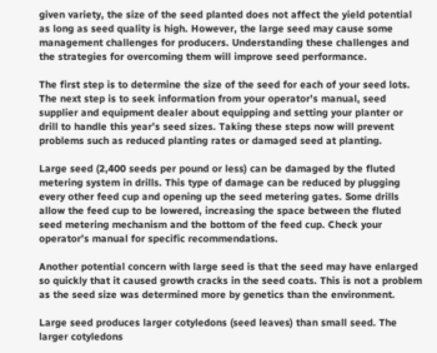given variety, the size of the seed planted does not affect the yield potential as long as seed quality is high. However, the large seed may cause some management challenges for producers. Understanding these challenges and the strategies for overcoming them will improve seed performance.

The first step is to determine the size of the seed for each of your seed lots. The next step is to seek information from your operator’s manual, seed supplier and equipment dealer about equipping and setting your planter or drill to handle this year’s seed sizes. Taking these steps now will prevent problems such as reduced planting rates or damaged seed at planting.

Large seed (2,400 seeds per pound or less) can be damaged by the fluted metering system in drills. This type of damage can be reduced by plugging every other feed cup and opening up the seed metering gates. Some drills allow the feed cup to be lowered, increasing the space between the fluted seed metering mechanism and the bottom of the feed cup. Check your operator’s manual for specific recommendations.

Another potential concern with large seed is that the seed may have enlarged so quickly that it caused growth cracks in the seed coats. This is not a problem as the seed size was determined more by genetics than the environment.

Large seed produces larger cotyledons (seed leaves) than small seed. The larger cotyledons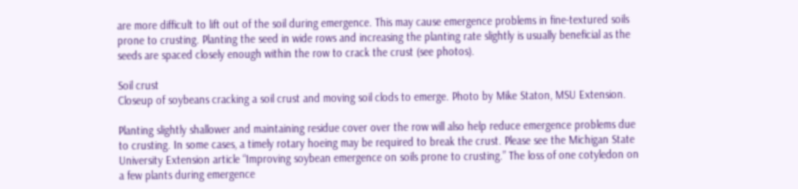are more difficult to lift out of the soil during emergence. This may cause emergence problems in fine-textured soils prone to crusting. Planting the seed in wide rows and increasing the planting rate slightly is usually beneficial as the seeds are spaced closely enough within the row to crack the crust (see photos).

Soil crust
Closeup of soybeans cracking a soil crust and moving soil clods to emerge. Photo by Mike Staton, MSU Extension.

Planting slightly shallower and maintaining residue cover over the row will also help reduce emergence problems due to crusting. In some cases, a timely rotary hoeing may be required to break the crust. Please see the Michigan State University Extension article “Improving soybean emergence on soils prone to crusting.” The loss of one cotyledon on a few plants during emergence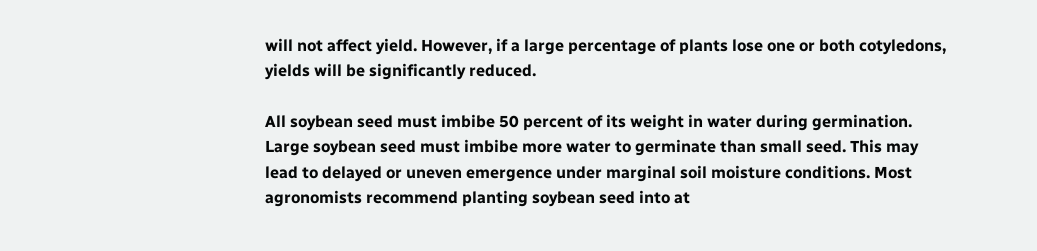will not affect yield. However, if a large percentage of plants lose one or both cotyledons, yields will be significantly reduced.

All soybean seed must imbibe 50 percent of its weight in water during germination. Large soybean seed must imbibe more water to germinate than small seed. This may lead to delayed or uneven emergence under marginal soil moisture conditions. Most agronomists recommend planting soybean seed into at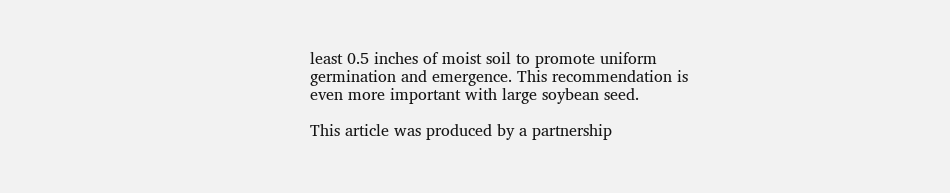least 0.5 inches of moist soil to promote uniform germination and emergence. This recommendation is even more important with large soybean seed.

This article was produced by a partnership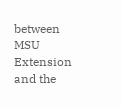between MSU Extension and the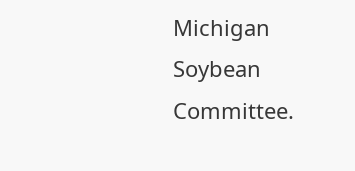Michigan Soybean Committee.